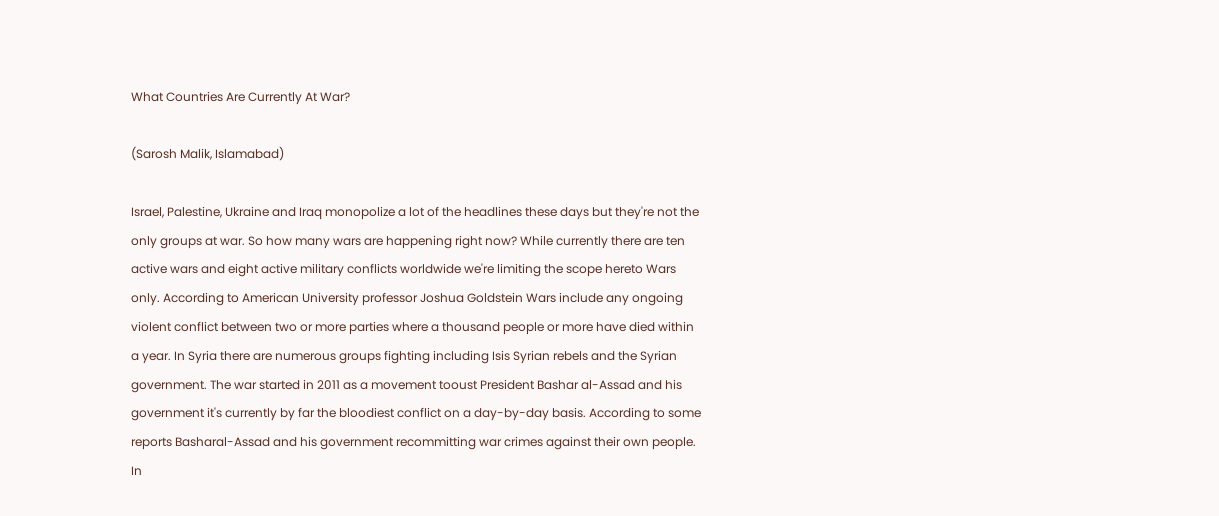What Countries Are Currently At War?

(Sarosh Malik, Islamabad)

Israel, Palestine, Ukraine and Iraq monopolize a lot of the headlines these days but they're not the only groups at war. So how many wars are happening right now? While currently there are ten active wars and eight active military conflicts worldwide we're limiting the scope hereto Wars only. According to American University professor Joshua Goldstein Wars include any ongoing violent conflict between two or more parties where a thousand people or more have died within a year. In Syria there are numerous groups fighting including Isis Syrian rebels and the Syrian government. The war started in 2011 as a movement tooust President Bashar al-Assad and his government it's currently by far the bloodiest conflict on a day-by-day basis. According to some reports Basharal-Assad and his government recommitting war crimes against their own people. In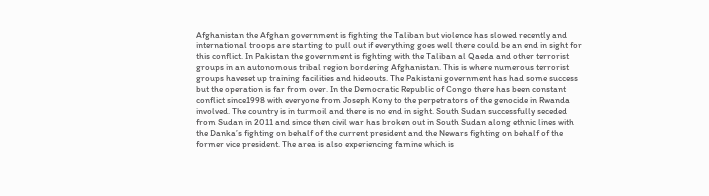Afghanistan the Afghan government is fighting the Taliban but violence has slowed recently and international troops are starting to pull out if everything goes well there could be an end in sight for this conflict. In Pakistan the government is fighting with the Taliban al Qaeda and other terrorist groups in an autonomous tribal region bordering Afghanistan. This is where numerous terrorist groups haveset up training facilities and hideouts. The Pakistani government has had some success but the operation is far from over. In the Democratic Republic of Congo there has been constant conflict since1998 with everyone from Joseph Kony to the perpetrators of the genocide in Rwanda involved. The country is in turmoil and there is no end in sight. South Sudan successfully seceded from Sudan in 2011 and since then civil war has broken out in South Sudan along ethnic lines with the Danka’s fighting on behalf of the current president and the Newars fighting on behalf of the former vice president. The area is also experiencing famine which is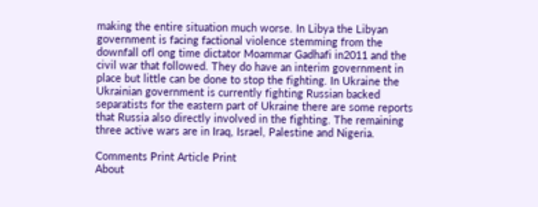making the entire situation much worse. In Libya the Libyan government is facing factional violence stemming from the downfall ofl ong time dictator Moammar Gadhafi in2011 and the civil war that followed. They do have an interim government in place but little can be done to stop the fighting. In Ukraine the Ukrainian government is currently fighting Russian backed separatists for the eastern part of Ukraine there are some reports that Russia also directly involved in the fighting. The remaining three active wars are in Iraq, Israel, Palestine and Nigeria.

Comments Print Article Print
About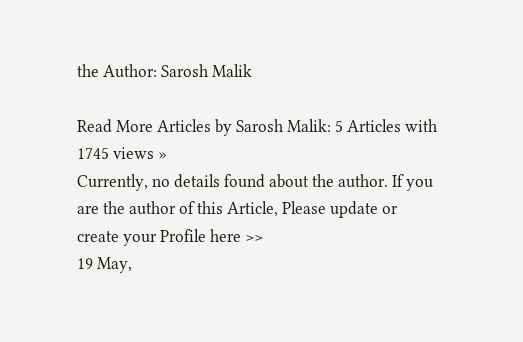the Author: Sarosh Malik

Read More Articles by Sarosh Malik: 5 Articles with 1745 views »
Currently, no details found about the author. If you are the author of this Article, Please update or create your Profile here >>
19 May,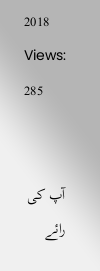2018 Views: 285


آپ کی رائے